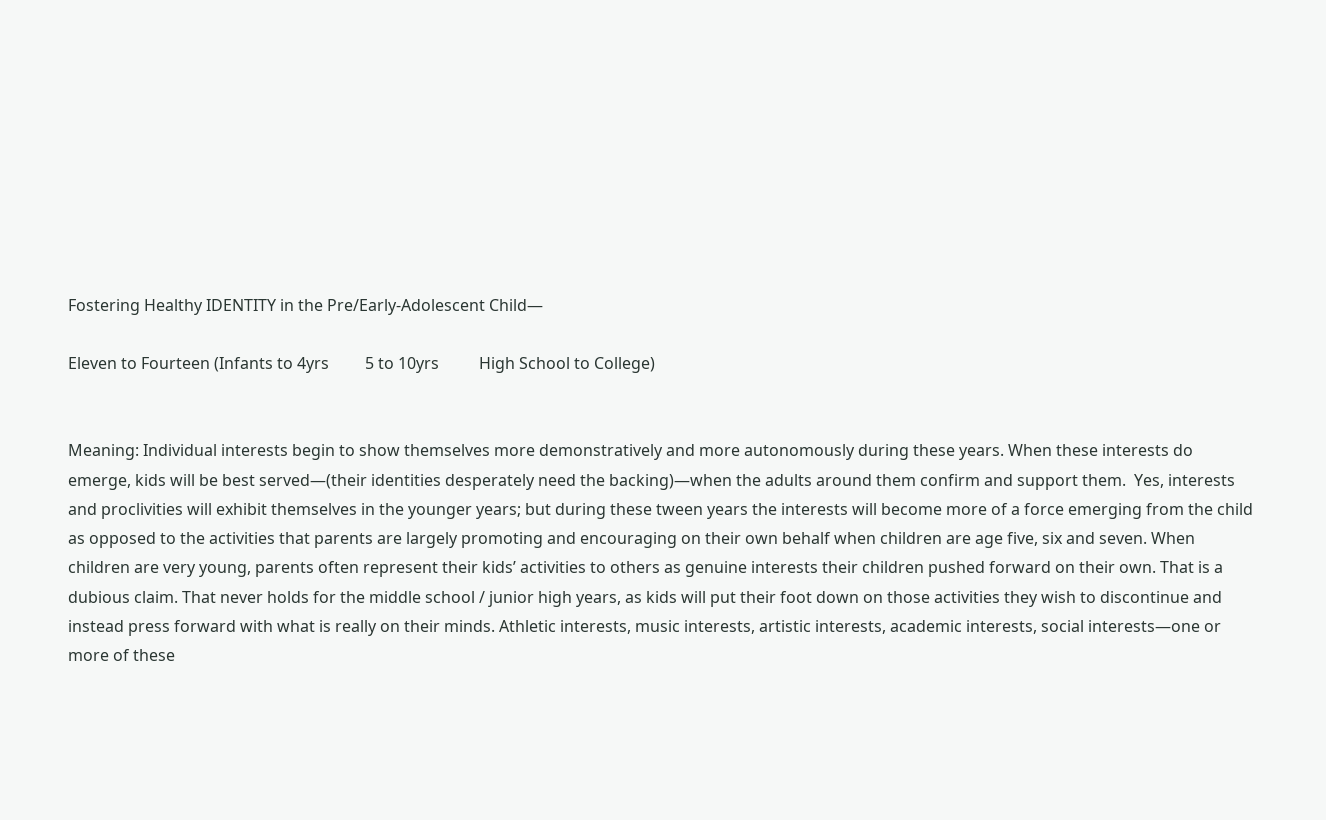Fostering Healthy IDENTITY in the Pre/Early-Adolescent Child—

Eleven to Fourteen (Infants to 4yrs         5 to 10yrs          High School to College)


Meaning: Individual interests begin to show themselves more demonstratively and more autonomously during these years. When these interests do emerge, kids will be best served—(their identities desperately need the backing)—when the adults around them confirm and support them.  Yes, interests and proclivities will exhibit themselves in the younger years; but during these tween years the interests will become more of a force emerging from the child as opposed to the activities that parents are largely promoting and encouraging on their own behalf when children are age five, six and seven. When children are very young, parents often represent their kids’ activities to others as genuine interests their children pushed forward on their own. That is a dubious claim. That never holds for the middle school / junior high years, as kids will put their foot down on those activities they wish to discontinue and instead press forward with what is really on their minds. Athletic interests, music interests, artistic interests, academic interests, social interests—one or more of these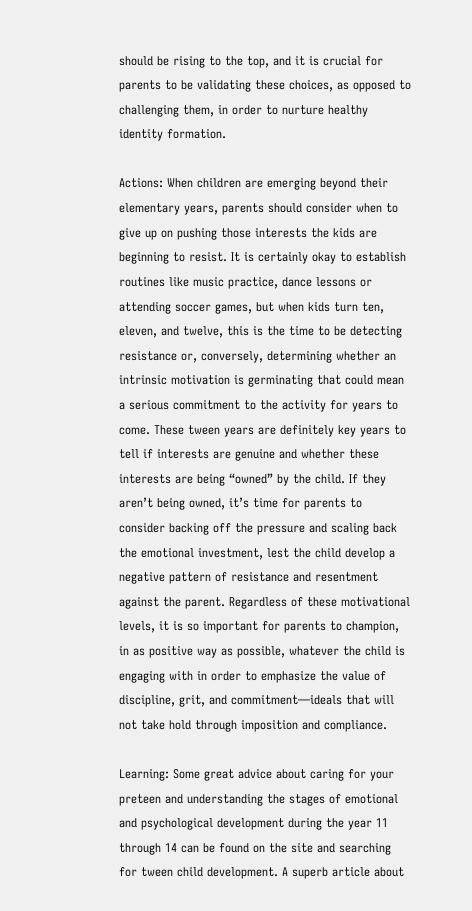should be rising to the top, and it is crucial for parents to be validating these choices, as opposed to challenging them, in order to nurture healthy identity formation.

Actions: When children are emerging beyond their elementary years, parents should consider when to give up on pushing those interests the kids are beginning to resist. It is certainly okay to establish routines like music practice, dance lessons or attending soccer games, but when kids turn ten, eleven, and twelve, this is the time to be detecting resistance or, conversely, determining whether an intrinsic motivation is germinating that could mean a serious commitment to the activity for years to come. These tween years are definitely key years to tell if interests are genuine and whether these interests are being “owned” by the child. If they aren’t being owned, it’s time for parents to consider backing off the pressure and scaling back the emotional investment, lest the child develop a negative pattern of resistance and resentment against the parent. Regardless of these motivational levels, it is so important for parents to champion, in as positive way as possible, whatever the child is engaging with in order to emphasize the value of discipline, grit, and commitment—ideals that will not take hold through imposition and compliance.

Learning: Some great advice about caring for your preteen and understanding the stages of emotional and psychological development during the year 11 through 14 can be found on the site and searching for tween child development. A superb article about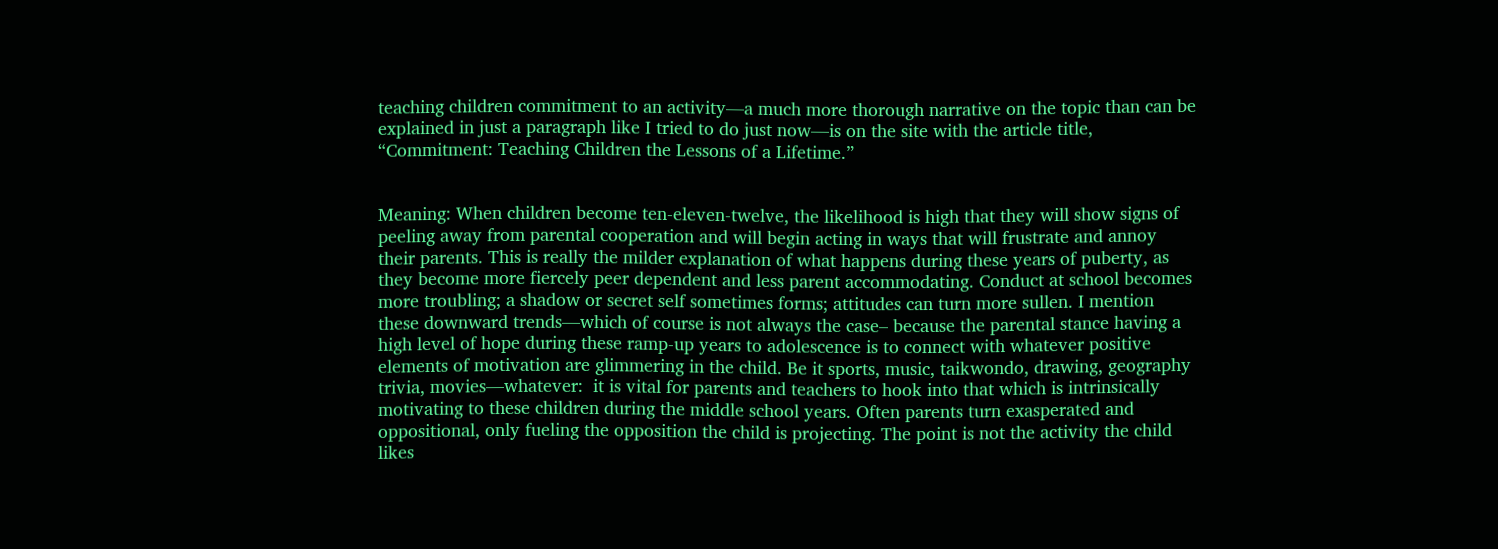teaching children commitment to an activity—a much more thorough narrative on the topic than can be explained in just a paragraph like I tried to do just now—is on the site with the article title, “Commitment: Teaching Children the Lessons of a Lifetime.”


Meaning: When children become ten-eleven-twelve, the likelihood is high that they will show signs of peeling away from parental cooperation and will begin acting in ways that will frustrate and annoy their parents. This is really the milder explanation of what happens during these years of puberty, as they become more fiercely peer dependent and less parent accommodating. Conduct at school becomes more troubling; a shadow or secret self sometimes forms; attitudes can turn more sullen. I mention these downward trends—which of course is not always the case– because the parental stance having a high level of hope during these ramp-up years to adolescence is to connect with whatever positive elements of motivation are glimmering in the child. Be it sports, music, taikwondo, drawing, geography trivia, movies—whatever:  it is vital for parents and teachers to hook into that which is intrinsically motivating to these children during the middle school years. Often parents turn exasperated and oppositional, only fueling the opposition the child is projecting. The point is not the activity the child likes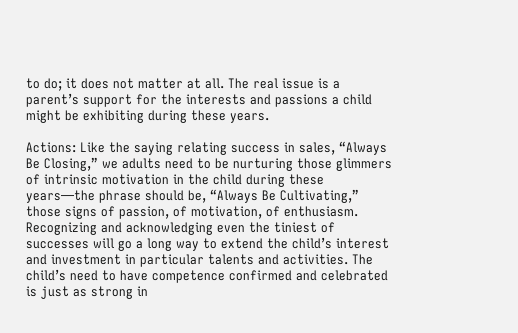to do; it does not matter at all. The real issue is a parent’s support for the interests and passions a child might be exhibiting during these years.

Actions: Like the saying relating success in sales, “Always Be Closing,” we adults need to be nurturing those glimmers of intrinsic motivation in the child during these years—the phrase should be, “Always Be Cultivating,” those signs of passion, of motivation, of enthusiasm. Recognizing and acknowledging even the tiniest of successes will go a long way to extend the child’s interest and investment in particular talents and activities. The child’s need to have competence confirmed and celebrated is just as strong in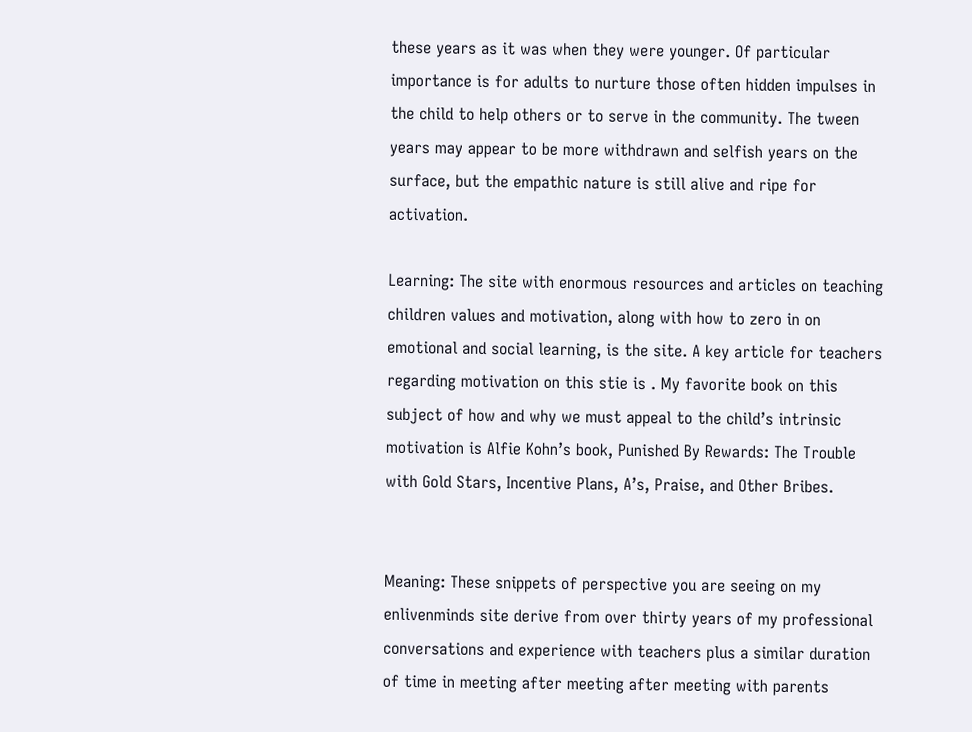these years as it was when they were younger. Of particular importance is for adults to nurture those often hidden impulses in the child to help others or to serve in the community. The tween years may appear to be more withdrawn and selfish years on the surface, but the empathic nature is still alive and ripe for activation.

Learning: The site with enormous resources and articles on teaching children values and motivation, along with how to zero in on emotional and social learning, is the site. A key article for teachers regarding motivation on this stie is . My favorite book on this subject of how and why we must appeal to the child’s intrinsic motivation is Alfie Kohn’s book, Punished By Rewards: The Trouble with Gold Stars, Incentive Plans, A’s, Praise, and Other Bribes.


Meaning: These snippets of perspective you are seeing on my enlivenminds site derive from over thirty years of my professional conversations and experience with teachers plus a similar duration of time in meeting after meeting after meeting with parents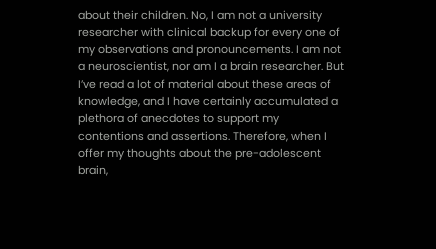about their children. No, I am not a university researcher with clinical backup for every one of my observations and pronouncements. I am not a neuroscientist, nor am I a brain researcher. But I’ve read a lot of material about these areas of knowledge, and I have certainly accumulated a plethora of anecdotes to support my contentions and assertions. Therefore, when I offer my thoughts about the pre-adolescent brain,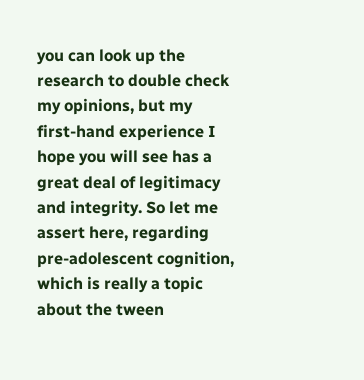you can look up the research to double check my opinions, but my first-hand experience I hope you will see has a great deal of legitimacy and integrity. So let me assert here, regarding pre-adolescent cognition, which is really a topic about the tween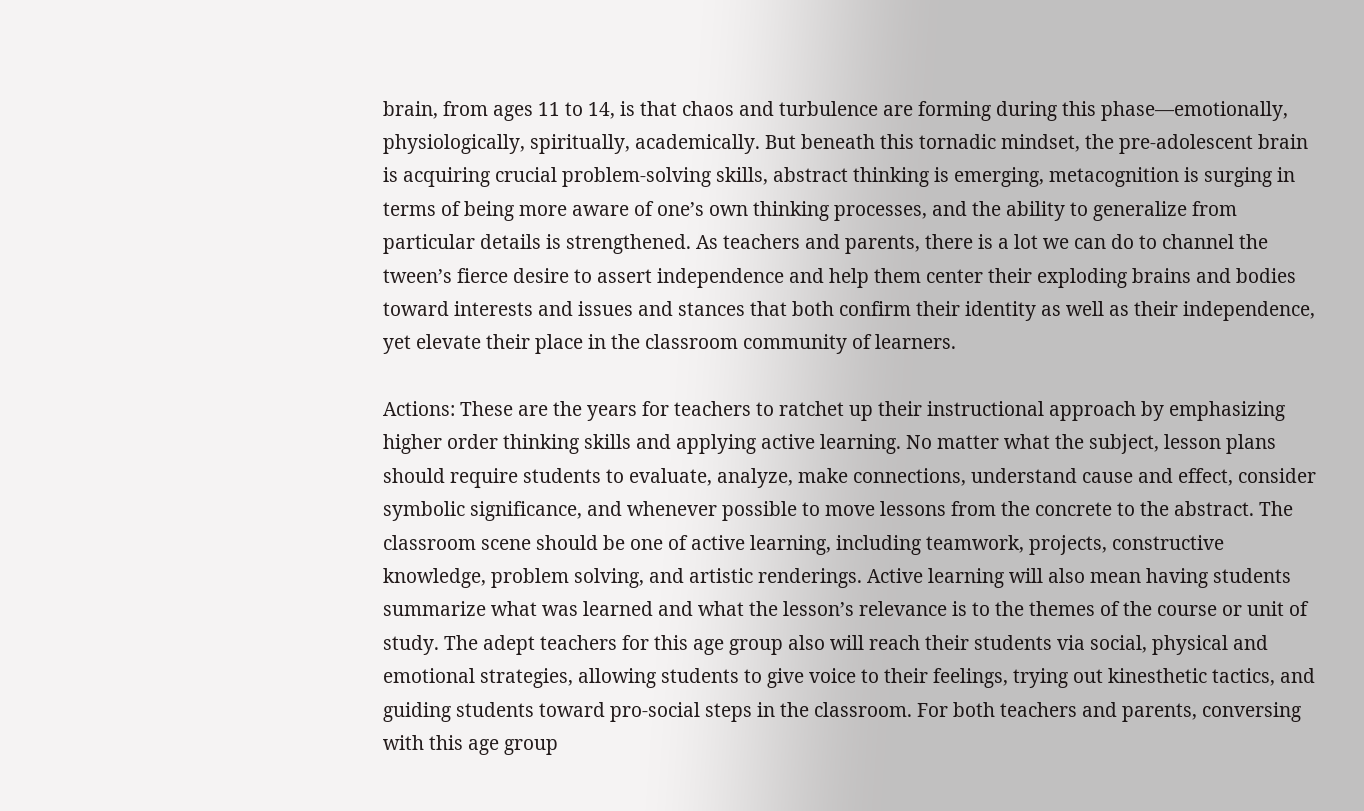brain, from ages 11 to 14, is that chaos and turbulence are forming during this phase—emotionally, physiologically, spiritually, academically. But beneath this tornadic mindset, the pre-adolescent brain is acquiring crucial problem-solving skills, abstract thinking is emerging, metacognition is surging in terms of being more aware of one’s own thinking processes, and the ability to generalize from particular details is strengthened. As teachers and parents, there is a lot we can do to channel the tween’s fierce desire to assert independence and help them center their exploding brains and bodies toward interests and issues and stances that both confirm their identity as well as their independence, yet elevate their place in the classroom community of learners.

Actions: These are the years for teachers to ratchet up their instructional approach by emphasizing higher order thinking skills and applying active learning. No matter what the subject, lesson plans should require students to evaluate, analyze, make connections, understand cause and effect, consider symbolic significance, and whenever possible to move lessons from the concrete to the abstract. The classroom scene should be one of active learning, including teamwork, projects, constructive knowledge, problem solving, and artistic renderings. Active learning will also mean having students summarize what was learned and what the lesson’s relevance is to the themes of the course or unit of study. The adept teachers for this age group also will reach their students via social, physical and emotional strategies, allowing students to give voice to their feelings, trying out kinesthetic tactics, and guiding students toward pro-social steps in the classroom. For both teachers and parents, conversing with this age group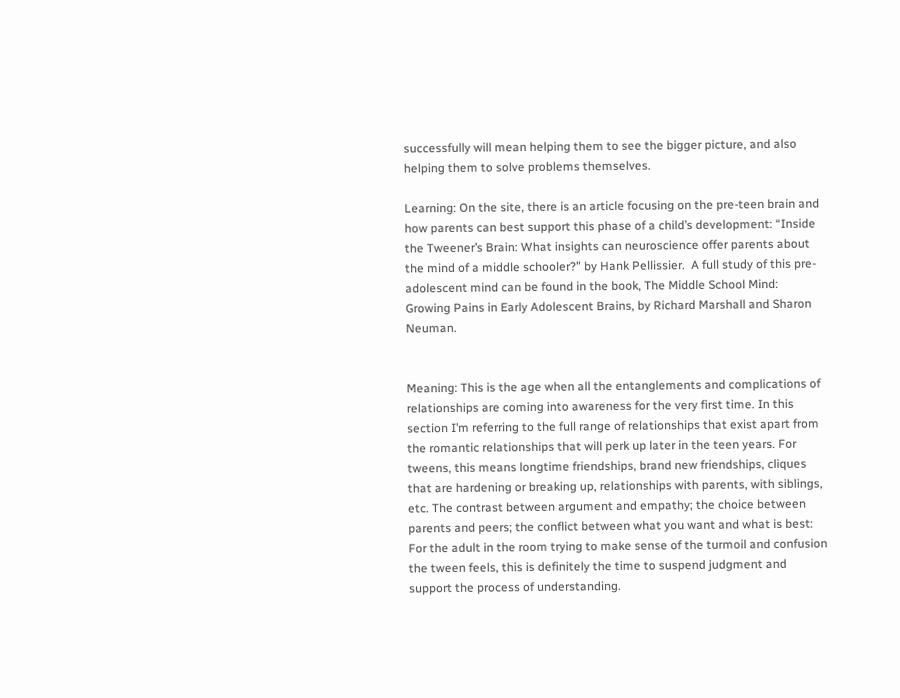successfully will mean helping them to see the bigger picture, and also helping them to solve problems themselves.

Learning: On the site, there is an article focusing on the pre-teen brain and how parents can best support this phase of a child’s development: “Inside the Tweener’s Brain: What insights can neuroscience offer parents about the mind of a middle schooler?” by Hank Pellissier.  A full study of this pre-adolescent mind can be found in the book, The Middle School Mind: Growing Pains in Early Adolescent Brains, by Richard Marshall and Sharon Neuman.


Meaning: This is the age when all the entanglements and complications of relationships are coming into awareness for the very first time. In this section I’m referring to the full range of relationships that exist apart from the romantic relationships that will perk up later in the teen years. For tweens, this means longtime friendships, brand new friendships, cliques that are hardening or breaking up, relationships with parents, with siblings, etc. The contrast between argument and empathy; the choice between parents and peers; the conflict between what you want and what is best: For the adult in the room trying to make sense of the turmoil and confusion the tween feels, this is definitely the time to suspend judgment and support the process of understanding.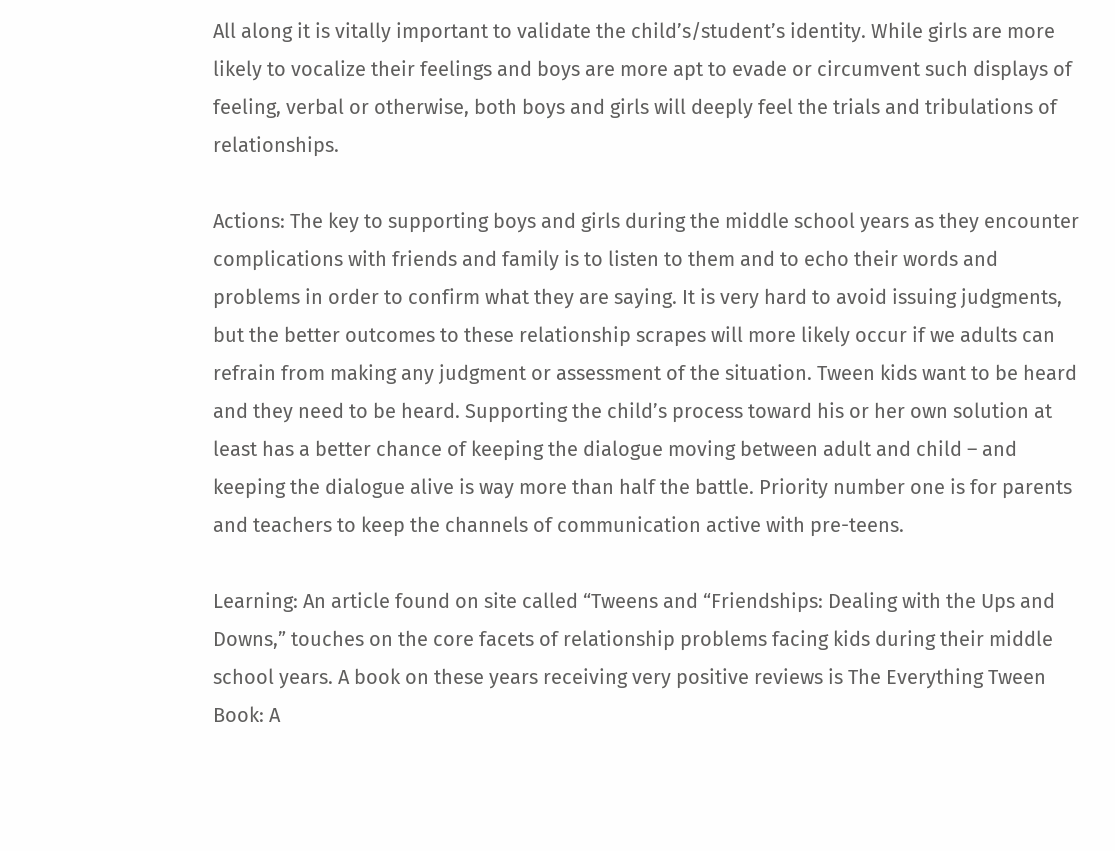All along it is vitally important to validate the child’s/student’s identity. While girls are more likely to vocalize their feelings and boys are more apt to evade or circumvent such displays of feeling, verbal or otherwise, both boys and girls will deeply feel the trials and tribulations of relationships.

Actions: The key to supporting boys and girls during the middle school years as they encounter complications with friends and family is to listen to them and to echo their words and problems in order to confirm what they are saying. It is very hard to avoid issuing judgments, but the better outcomes to these relationship scrapes will more likely occur if we adults can refrain from making any judgment or assessment of the situation. Tween kids want to be heard and they need to be heard. Supporting the child’s process toward his or her own solution at least has a better chance of keeping the dialogue moving between adult and child – and keeping the dialogue alive is way more than half the battle. Priority number one is for parents and teachers to keep the channels of communication active with pre-teens.

Learning: An article found on site called “Tweens and “Friendships: Dealing with the Ups and Downs,” touches on the core facets of relationship problems facing kids during their middle school years. A book on these years receiving very positive reviews is The Everything Tween Book: A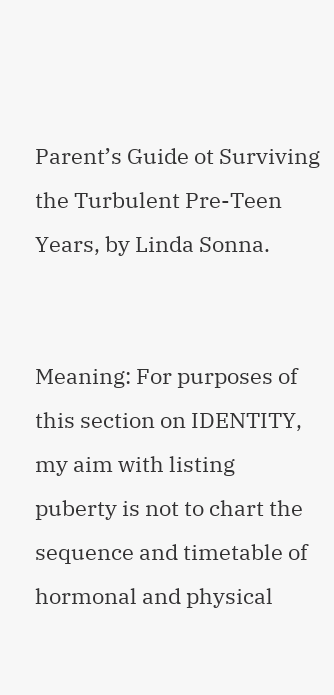Parent’s Guide ot Surviving the Turbulent Pre-Teen Years, by Linda Sonna.


Meaning: For purposes of this section on IDENTITY, my aim with listing puberty is not to chart the sequence and timetable of hormonal and physical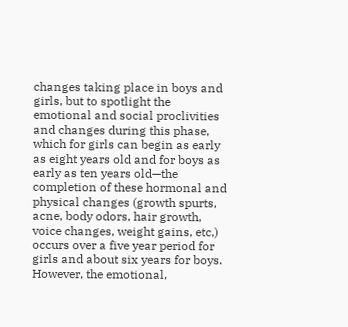changes taking place in boys and girls, but to spotlight the emotional and social proclivities and changes during this phase, which for girls can begin as early as eight years old and for boys as early as ten years old—the completion of these hormonal and physical changes (growth spurts, acne, body odors, hair growth, voice changes, weight gains, etc,) occurs over a five year period for girls and about six years for boys. However, the emotional,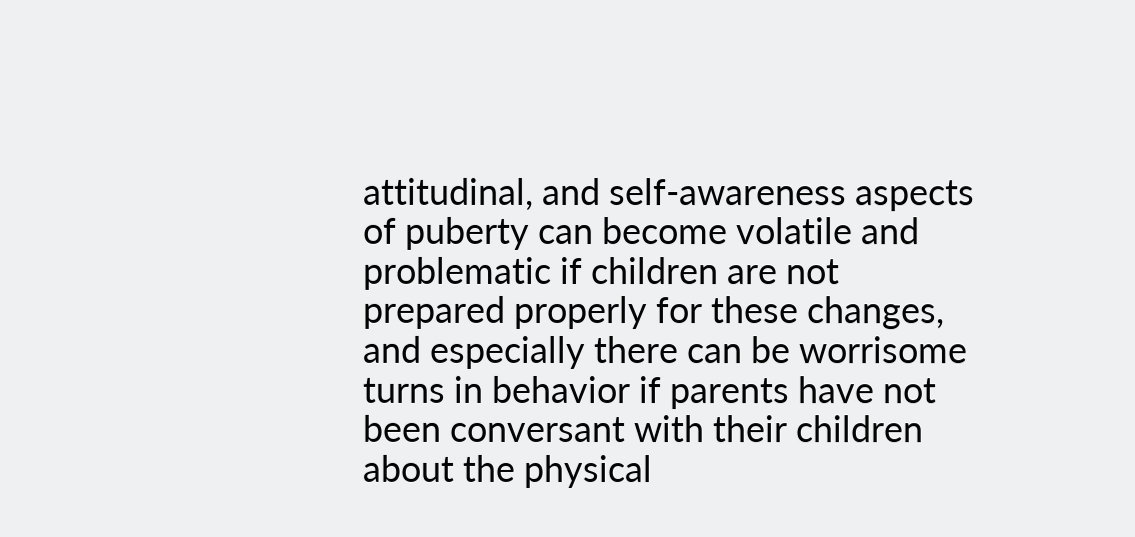attitudinal, and self-awareness aspects of puberty can become volatile and problematic if children are not prepared properly for these changes, and especially there can be worrisome turns in behavior if parents have not been conversant with their children about the physical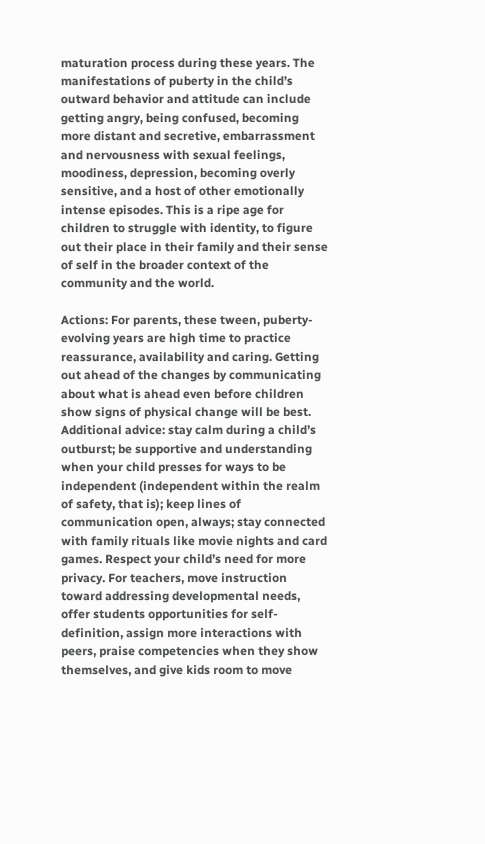maturation process during these years. The manifestations of puberty in the child’s outward behavior and attitude can include getting angry, being confused, becoming more distant and secretive, embarrassment and nervousness with sexual feelings, moodiness, depression, becoming overly sensitive, and a host of other emotionally intense episodes. This is a ripe age for children to struggle with identity, to figure out their place in their family and their sense of self in the broader context of the community and the world.

Actions: For parents, these tween, puberty-evolving years are high time to practice reassurance, availability and caring. Getting out ahead of the changes by communicating about what is ahead even before children show signs of physical change will be best. Additional advice: stay calm during a child’s outburst; be supportive and understanding when your child presses for ways to be independent (independent within the realm of safety, that is); keep lines of communication open, always; stay connected with family rituals like movie nights and card games. Respect your child’s need for more privacy. For teachers, move instruction toward addressing developmental needs, offer students opportunities for self-definition, assign more interactions with peers, praise competencies when they show themselves, and give kids room to move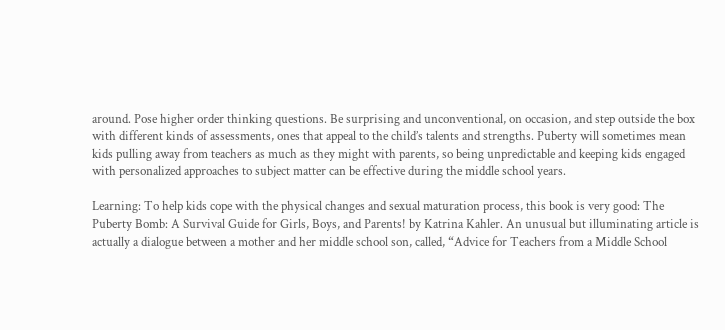around. Pose higher order thinking questions. Be surprising and unconventional, on occasion, and step outside the box with different kinds of assessments, ones that appeal to the child’s talents and strengths. Puberty will sometimes mean kids pulling away from teachers as much as they might with parents, so being unpredictable and keeping kids engaged with personalized approaches to subject matter can be effective during the middle school years.

Learning: To help kids cope with the physical changes and sexual maturation process, this book is very good: The Puberty Bomb: A Survival Guide for Girls, Boys, and Parents! by Katrina Kahler. An unusual but illuminating article is actually a dialogue between a mother and her middle school son, called, “Advice for Teachers from a Middle School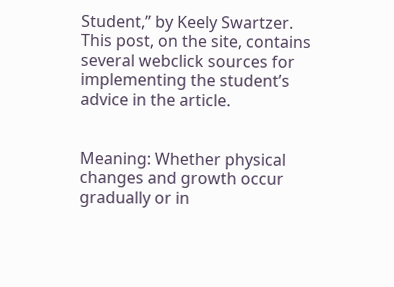Student,” by Keely Swartzer. This post, on the site, contains several webclick sources for implementing the student’s advice in the article.


Meaning: Whether physical changes and growth occur gradually or in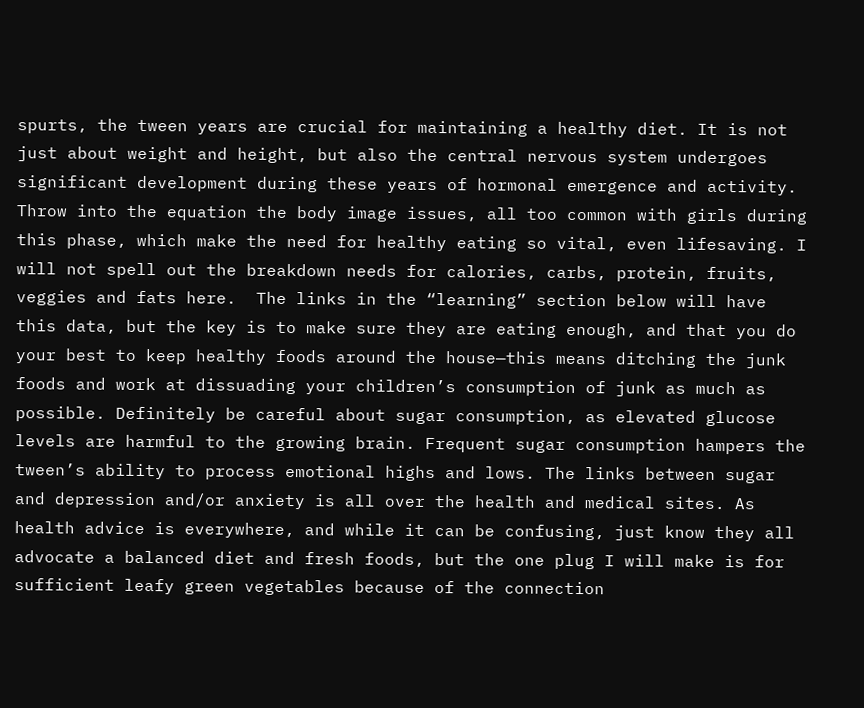spurts, the tween years are crucial for maintaining a healthy diet. It is not just about weight and height, but also the central nervous system undergoes significant development during these years of hormonal emergence and activity. Throw into the equation the body image issues, all too common with girls during this phase, which make the need for healthy eating so vital, even lifesaving. I will not spell out the breakdown needs for calories, carbs, protein, fruits, veggies and fats here.  The links in the “learning” section below will have this data, but the key is to make sure they are eating enough, and that you do your best to keep healthy foods around the house—this means ditching the junk foods and work at dissuading your children’s consumption of junk as much as possible. Definitely be careful about sugar consumption, as elevated glucose levels are harmful to the growing brain. Frequent sugar consumption hampers the tween’s ability to process emotional highs and lows. The links between sugar and depression and/or anxiety is all over the health and medical sites. As health advice is everywhere, and while it can be confusing, just know they all advocate a balanced diet and fresh foods, but the one plug I will make is for sufficient leafy green vegetables because of the connection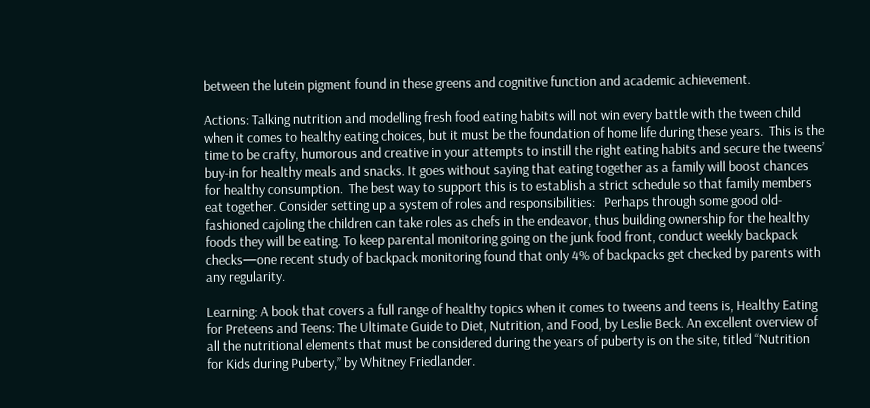between the lutein pigment found in these greens and cognitive function and academic achievement.

Actions: Talking nutrition and modelling fresh food eating habits will not win every battle with the tween child when it comes to healthy eating choices, but it must be the foundation of home life during these years.  This is the time to be crafty, humorous and creative in your attempts to instill the right eating habits and secure the tweens’ buy-in for healthy meals and snacks. It goes without saying that eating together as a family will boost chances for healthy consumption.  The best way to support this is to establish a strict schedule so that family members eat together. Consider setting up a system of roles and responsibilities:   Perhaps through some good old-fashioned cajoling the children can take roles as chefs in the endeavor, thus building ownership for the healthy foods they will be eating. To keep parental monitoring going on the junk food front, conduct weekly backpack checks—one recent study of backpack monitoring found that only 4% of backpacks get checked by parents with any regularity.

Learning: A book that covers a full range of healthy topics when it comes to tweens and teens is, Healthy Eating for Preteens and Teens: The Ultimate Guide to Diet, Nutrition, and Food, by Leslie Beck. An excellent overview of all the nutritional elements that must be considered during the years of puberty is on the site, titled “Nutrition for Kids during Puberty,” by Whitney Friedlander.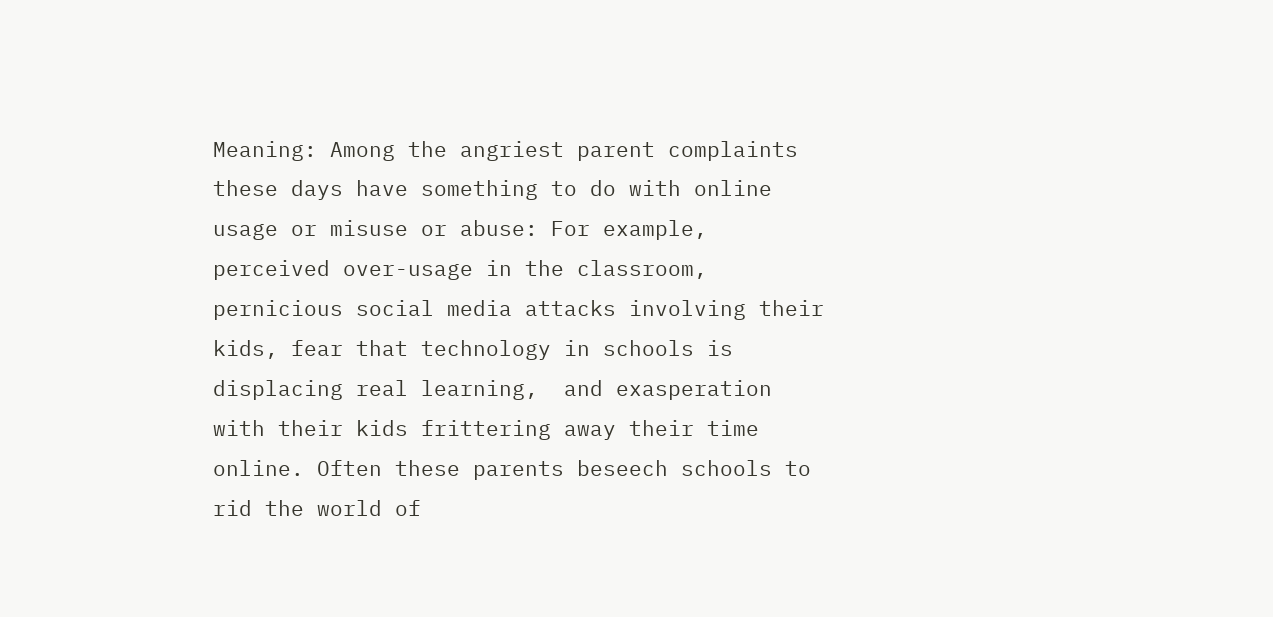Meaning: Among the angriest parent complaints these days have something to do with online usage or misuse or abuse: For example, perceived over-usage in the classroom, pernicious social media attacks involving their kids, fear that technology in schools is displacing real learning,  and exasperation with their kids frittering away their time online. Often these parents beseech schools to rid the world of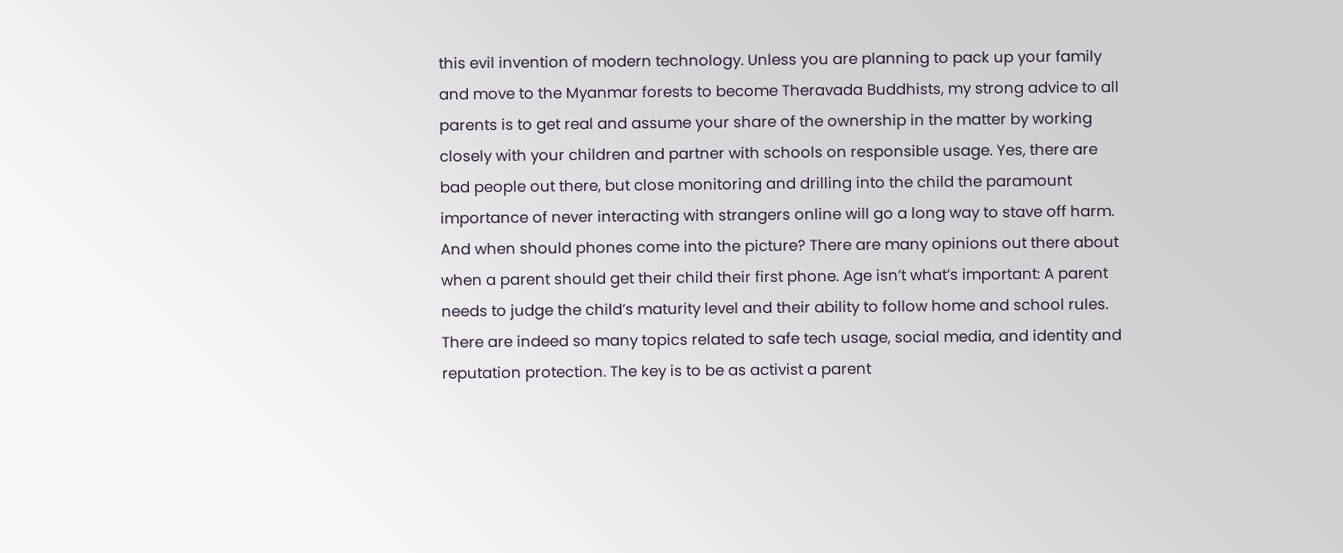this evil invention of modern technology. Unless you are planning to pack up your family and move to the Myanmar forests to become Theravada Buddhists, my strong advice to all parents is to get real and assume your share of the ownership in the matter by working closely with your children and partner with schools on responsible usage. Yes, there are bad people out there, but close monitoring and drilling into the child the paramount importance of never interacting with strangers online will go a long way to stave off harm.  And when should phones come into the picture? There are many opinions out there about when a parent should get their child their first phone. Age isn’t what’s important: A parent needs to judge the child’s maturity level and their ability to follow home and school rules. There are indeed so many topics related to safe tech usage, social media, and identity and reputation protection. The key is to be as activist a parent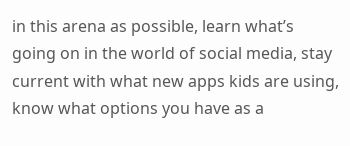in this arena as possible, learn what’s going on in the world of social media, stay current with what new apps kids are using, know what options you have as a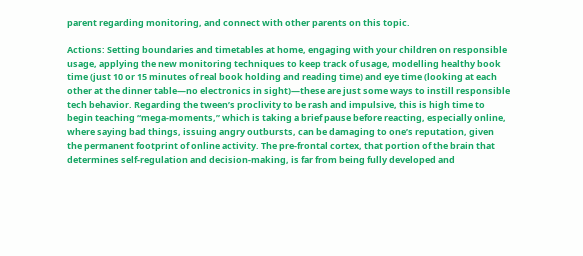parent regarding monitoring, and connect with other parents on this topic.

Actions: Setting boundaries and timetables at home, engaging with your children on responsible usage, applying the new monitoring techniques to keep track of usage, modelling healthy book time (just 10 or 15 minutes of real book holding and reading time) and eye time (looking at each other at the dinner table—no electronics in sight)—these are just some ways to instill responsible tech behavior. Regarding the tween’s proclivity to be rash and impulsive, this is high time to begin teaching “mega-moments,” which is taking a brief pause before reacting, especially online, where saying bad things, issuing angry outbursts, can be damaging to one’s reputation, given the permanent footprint of online activity. The pre-frontal cortex, that portion of the brain that determines self-regulation and decision-making, is far from being fully developed and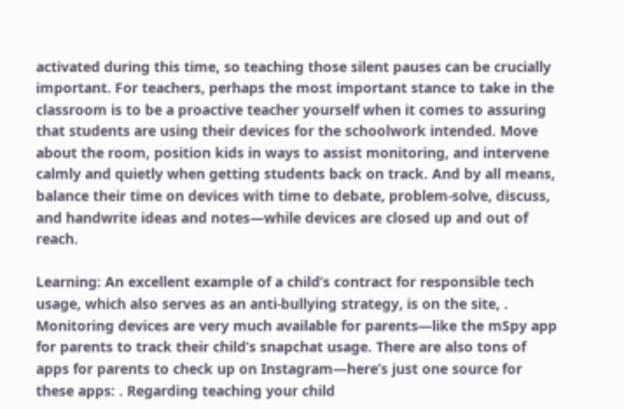activated during this time, so teaching those silent pauses can be crucially important. For teachers, perhaps the most important stance to take in the classroom is to be a proactive teacher yourself when it comes to assuring that students are using their devices for the schoolwork intended. Move about the room, position kids in ways to assist monitoring, and intervene calmly and quietly when getting students back on track. And by all means, balance their time on devices with time to debate, problem-solve, discuss, and handwrite ideas and notes—while devices are closed up and out of reach.

Learning: An excellent example of a child’s contract for responsible tech usage, which also serves as an anti-bullying strategy, is on the site, . Monitoring devices are very much available for parents—like the mSpy app for parents to track their child’s snapchat usage. There are also tons of apps for parents to check up on Instagram—here’s just one source for these apps: . Regarding teaching your child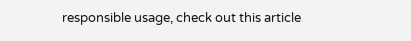responsible usage, check out this article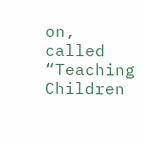on, called “Teaching Children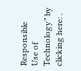Responsible Use of Technology” by clicking here: .